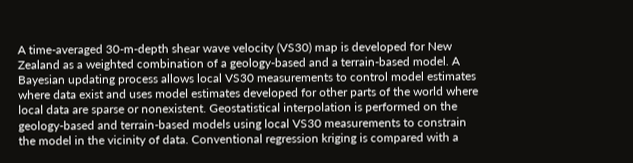A time-averaged 30-m-depth shear wave velocity (VS30) map is developed for New Zealand as a weighted combination of a geology-based and a terrain-based model. A Bayesian updating process allows local VS30 measurements to control model estimates where data exist and uses model estimates developed for other parts of the world where local data are sparse or nonexistent. Geostatistical interpolation is performed on the geology-based and terrain-based models using local VS30 measurements to constrain the model in the vicinity of data. Conventional regression kriging is compared with a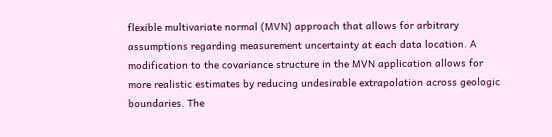flexible multivariate normal (MVN) approach that allows for arbitrary assumptions regarding measurement uncertainty at each data location. A modification to the covariance structure in the MVN application allows for more realistic estimates by reducing undesirable extrapolation across geologic boundaries. The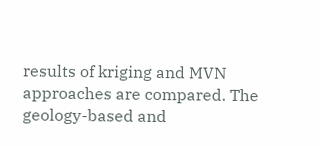results of kriging and MVN approaches are compared. The geology-based and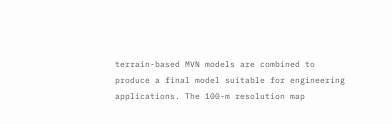terrain-based MVN models are combined to produce a final model suitable for engineering applications. The 100-m resolution map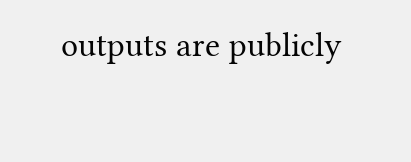outputs are publicly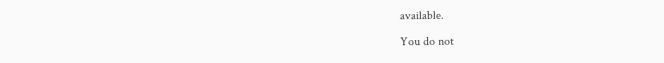available.

You do not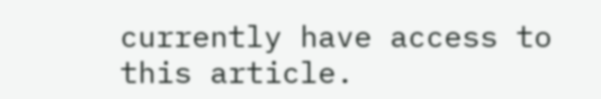currently have access to this article.